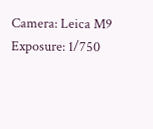Camera: Leica M9
Exposure: 1/750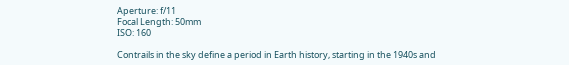Aperture: f/11
Focal Length: 50mm
ISO: 160

Contrails in the sky define a period in Earth history, starting in the 1940s and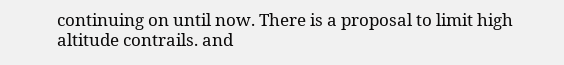continuing on until now. There is a proposal to limit high altitude contrails. and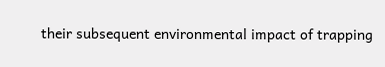their subsequent environmental impact of trapping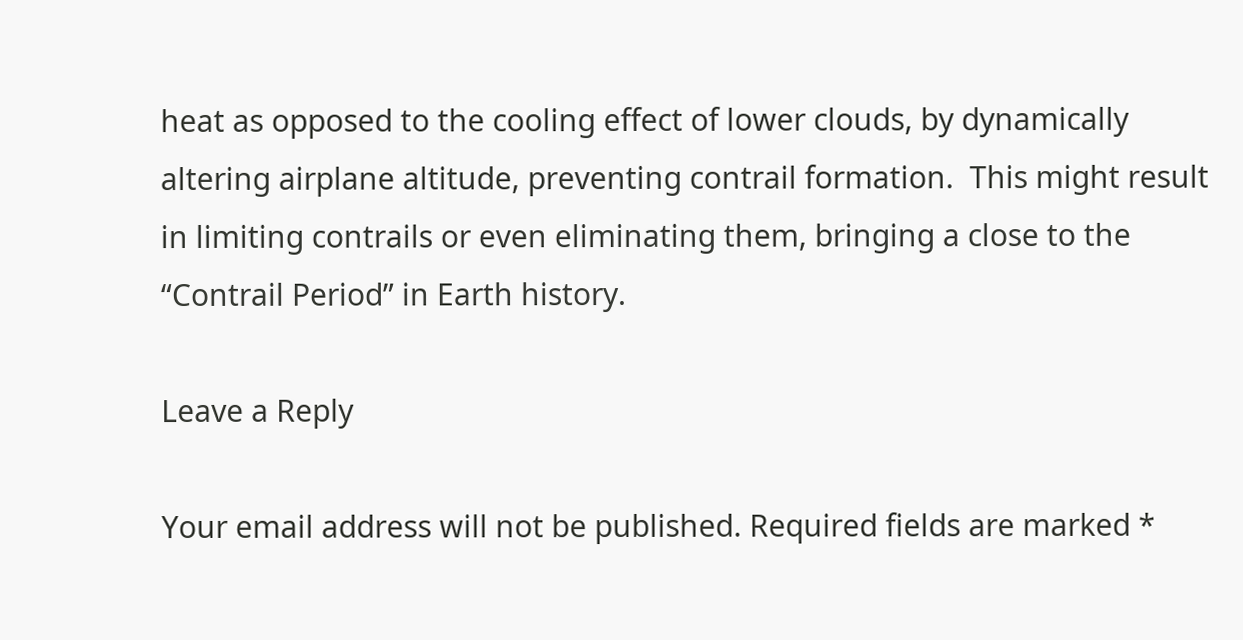heat as opposed to the cooling effect of lower clouds, by dynamically altering airplane altitude, preventing contrail formation.  This might result in limiting contrails or even eliminating them, bringing a close to the “Contrail Period” in Earth history.

Leave a Reply

Your email address will not be published. Required fields are marked *